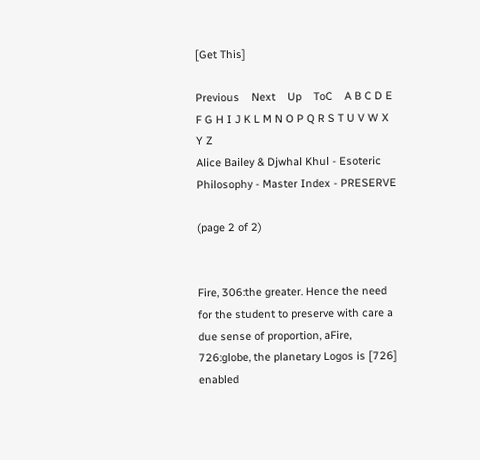[Get This]

Previous    Next    Up    ToC    A B C D E F G H I J K L M N O P Q R S T U V W X Y Z
Alice Bailey & Djwhal Khul - Esoteric Philosophy - Master Index - PRESERVE

(page 2 of 2)


Fire, 306:the greater. Hence the need for the student to preserve with care a due sense of proportion, aFire, 726:globe, the planetary Logos is [726] enabled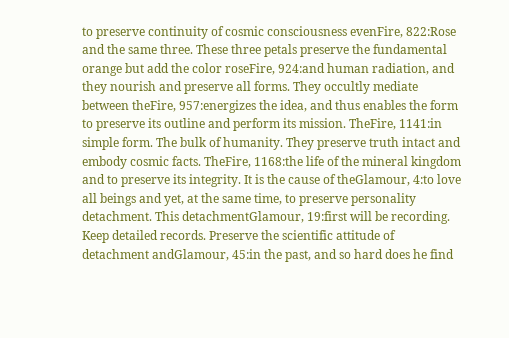to preserve continuity of cosmic consciousness evenFire, 822:Rose and the same three. These three petals preserve the fundamental orange but add the color roseFire, 924:and human radiation, and they nourish and preserve all forms. They occultly mediate between theFire, 957:energizes the idea, and thus enables the form to preserve its outline and perform its mission. TheFire, 1141:in simple form. The bulk of humanity. They preserve truth intact and embody cosmic facts. TheFire, 1168:the life of the mineral kingdom and to preserve its integrity. It is the cause of theGlamour, 4:to love all beings and yet, at the same time, to preserve personality detachment. This detachmentGlamour, 19:first will be recording. Keep detailed records. Preserve the scientific attitude of detachment andGlamour, 45:in the past, and so hard does he find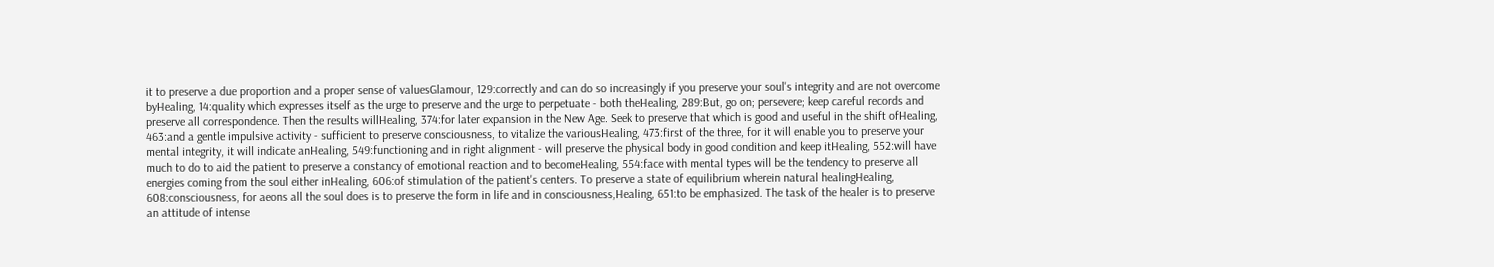it to preserve a due proportion and a proper sense of valuesGlamour, 129:correctly and can do so increasingly if you preserve your soul's integrity and are not overcome byHealing, 14:quality which expresses itself as the urge to preserve and the urge to perpetuate - both theHealing, 289:But, go on; persevere; keep careful records and preserve all correspondence. Then the results willHealing, 374:for later expansion in the New Age. Seek to preserve that which is good and useful in the shift ofHealing, 463:and a gentle impulsive activity - sufficient to preserve consciousness, to vitalize the variousHealing, 473:first of the three, for it will enable you to preserve your mental integrity, it will indicate anHealing, 549:functioning and in right alignment - will preserve the physical body in good condition and keep itHealing, 552:will have much to do to aid the patient to preserve a constancy of emotional reaction and to becomeHealing, 554:face with mental types will be the tendency to preserve all energies coming from the soul either inHealing, 606:of stimulation of the patient's centers. To preserve a state of equilibrium wherein natural healingHealing, 608:consciousness, for aeons all the soul does is to preserve the form in life and in consciousness,Healing, 651:to be emphasized. The task of the healer is to preserve an attitude of intense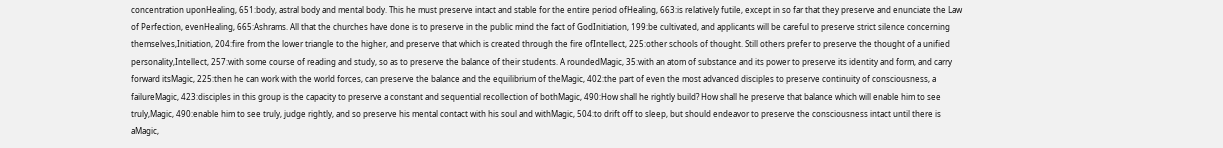concentration uponHealing, 651:body, astral body and mental body. This he must preserve intact and stable for the entire period ofHealing, 663:is relatively futile, except in so far that they preserve and enunciate the Law of Perfection, evenHealing, 665:Ashrams. All that the churches have done is to preserve in the public mind the fact of GodInitiation, 199:be cultivated, and applicants will be careful to preserve strict silence concerning themselves,Initiation, 204:fire from the lower triangle to the higher, and preserve that which is created through the fire ofIntellect, 225:other schools of thought. Still others prefer to preserve the thought of a unified personality,Intellect, 257:with some course of reading and study, so as to preserve the balance of their students. A roundedMagic, 35:with an atom of substance and its power to preserve its identity and form, and carry forward itsMagic, 225:then he can work with the world forces, can preserve the balance and the equilibrium of theMagic, 402:the part of even the most advanced disciples to preserve continuity of consciousness, a failureMagic, 423:disciples in this group is the capacity to preserve a constant and sequential recollection of bothMagic, 490:How shall he rightly build? How shall he preserve that balance which will enable him to see truly,Magic, 490:enable him to see truly, judge rightly, and so preserve his mental contact with his soul and withMagic, 504:to drift off to sleep, but should endeavor to preserve the consciousness intact until there is aMagic,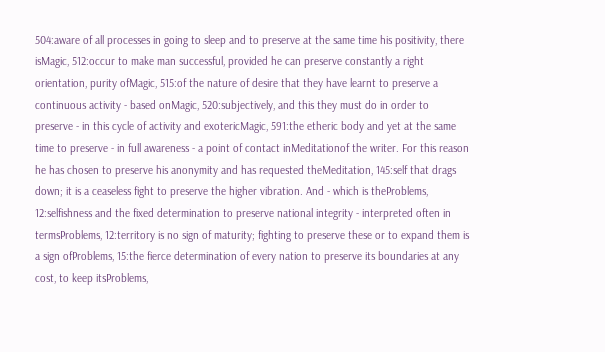504:aware of all processes in going to sleep and to preserve at the same time his positivity, there isMagic, 512:occur to make man successful, provided he can preserve constantly a right orientation, purity ofMagic, 515:of the nature of desire that they have learnt to preserve a continuous activity - based onMagic, 520:subjectively, and this they must do in order to preserve - in this cycle of activity and exotericMagic, 591:the etheric body and yet at the same time to preserve - in full awareness - a point of contact inMeditationof the writer. For this reason he has chosen to preserve his anonymity and has requested theMeditation, 145:self that drags down; it is a ceaseless fight to preserve the higher vibration. And - which is theProblems, 12:selfishness and the fixed determination to preserve national integrity - interpreted often in termsProblems, 12:territory is no sign of maturity; fighting to preserve these or to expand them is a sign ofProblems, 15:the fierce determination of every nation to preserve its boundaries at any cost, to keep itsProblems,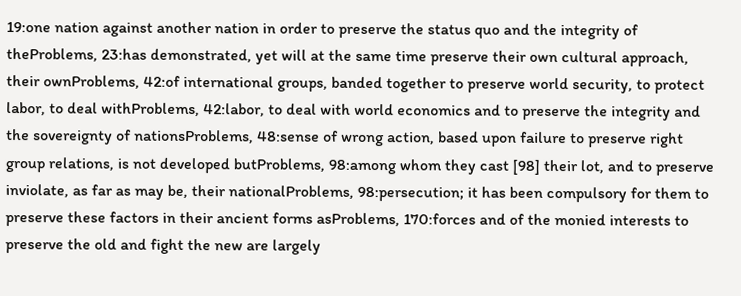19:one nation against another nation in order to preserve the status quo and the integrity of theProblems, 23:has demonstrated, yet will at the same time preserve their own cultural approach, their ownProblems, 42:of international groups, banded together to preserve world security, to protect labor, to deal withProblems, 42:labor, to deal with world economics and to preserve the integrity and the sovereignty of nationsProblems, 48:sense of wrong action, based upon failure to preserve right group relations, is not developed butProblems, 98:among whom they cast [98] their lot, and to preserve inviolate, as far as may be, their nationalProblems, 98:persecution; it has been compulsory for them to preserve these factors in their ancient forms asProblems, 170:forces and of the monied interests to preserve the old and fight the new are largely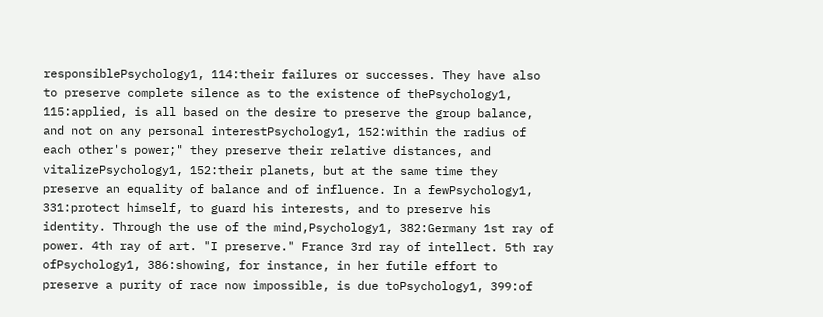responsiblePsychology1, 114:their failures or successes. They have also to preserve complete silence as to the existence of thePsychology1, 115:applied, is all based on the desire to preserve the group balance, and not on any personal interestPsychology1, 152:within the radius of each other's power;" they preserve their relative distances, and vitalizePsychology1, 152:their planets, but at the same time they preserve an equality of balance and of influence. In a fewPsychology1, 331:protect himself, to guard his interests, and to preserve his identity. Through the use of the mind,Psychology1, 382:Germany 1st ray of power. 4th ray of art. "I preserve." France 3rd ray of intellect. 5th ray ofPsychology1, 386:showing, for instance, in her futile effort to preserve a purity of race now impossible, is due toPsychology1, 399:of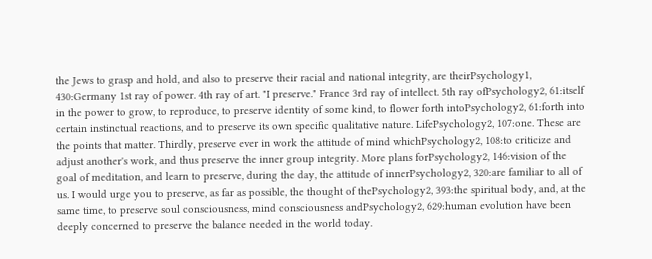the Jews to grasp and hold, and also to preserve their racial and national integrity, are theirPsychology1, 430:Germany 1st ray of power. 4th ray of art. "I preserve." France 3rd ray of intellect. 5th ray ofPsychology2, 61:itself in the power to grow, to reproduce, to preserve identity of some kind, to flower forth intoPsychology2, 61:forth into certain instinctual reactions, and to preserve its own specific qualitative nature. LifePsychology2, 107:one. These are the points that matter. Thirdly, preserve ever in work the attitude of mind whichPsychology2, 108:to criticize and adjust another's work, and thus preserve the inner group integrity. More plans forPsychology2, 146:vision of the goal of meditation, and learn to preserve, during the day, the attitude of innerPsychology2, 320:are familiar to all of us. I would urge you to preserve, as far as possible, the thought of thePsychology2, 393:the spiritual body, and, at the same time, to preserve soul consciousness, mind consciousness andPsychology2, 629:human evolution have been deeply concerned to preserve the balance needed in the world today.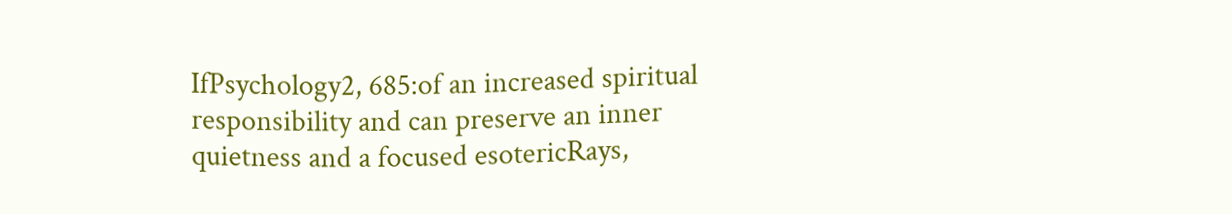IfPsychology2, 685:of an increased spiritual responsibility and can preserve an inner quietness and a focused esotericRays,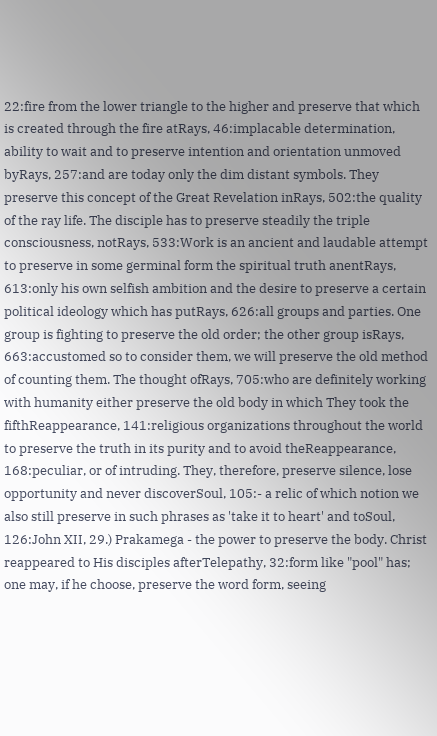22:fire from the lower triangle to the higher and preserve that which is created through the fire atRays, 46:implacable determination, ability to wait and to preserve intention and orientation unmoved byRays, 257:and are today only the dim distant symbols. They preserve this concept of the Great Revelation inRays, 502:the quality of the ray life. The disciple has to preserve steadily the triple consciousness, notRays, 533:Work is an ancient and laudable attempt to preserve in some germinal form the spiritual truth anentRays, 613:only his own selfish ambition and the desire to preserve a certain political ideology which has putRays, 626:all groups and parties. One group is fighting to preserve the old order; the other group isRays, 663:accustomed so to consider them, we will preserve the old method of counting them. The thought ofRays, 705:who are definitely working with humanity either preserve the old body in which They took the fifthReappearance, 141:religious organizations throughout the world to preserve the truth in its purity and to avoid theReappearance, 168:peculiar, or of intruding. They, therefore, preserve silence, lose opportunity and never discoverSoul, 105:- a relic of which notion we also still preserve in such phrases as 'take it to heart' and toSoul, 126:John XII, 29.) Prakamega - the power to preserve the body. Christ reappeared to His disciples afterTelepathy, 32:form like "pool" has; one may, if he choose, preserve the word form, seeing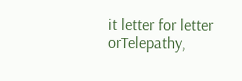it letter for letter orTelepathy,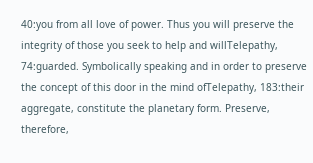40:you from all love of power. Thus you will preserve the integrity of those you seek to help and willTelepathy, 74:guarded. Symbolically speaking and in order to preserve the concept of this door in the mind ofTelepathy, 183:their aggregate, constitute the planetary form. Preserve, therefore,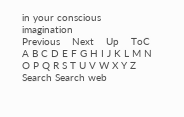in your conscious imagination
Previous    Next    Up    ToC    A B C D E F G H I J K L M N O P Q R S T U V W X Y Z
Search Search web